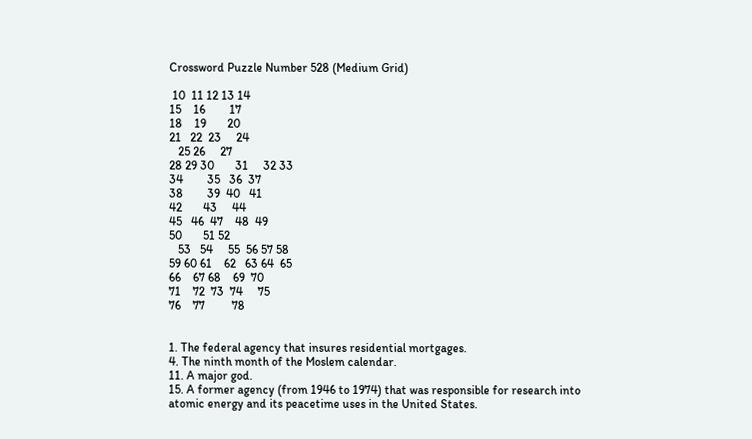Crossword Puzzle Number 528 (Medium Grid)

 10  11 12 13 14
15    16        17
18    19       20
21   22  23     24
   25 26     27
28 29 30       31     32 33
34        35   36  37
38        39  40   41
42       43     44
45   46  47    48  49
50       51 52
   53   54     55  56 57 58
59 60 61    62   63 64  65
66    67 68    69  70
71    72  73  74     75
76    77         78


1. The federal agency that insures residential mortgages.
4. The ninth month of the Moslem calendar.
11. A major god.
15. A former agency (from 1946 to 1974) that was responsible for research into atomic energy and its peacetime uses in the United States.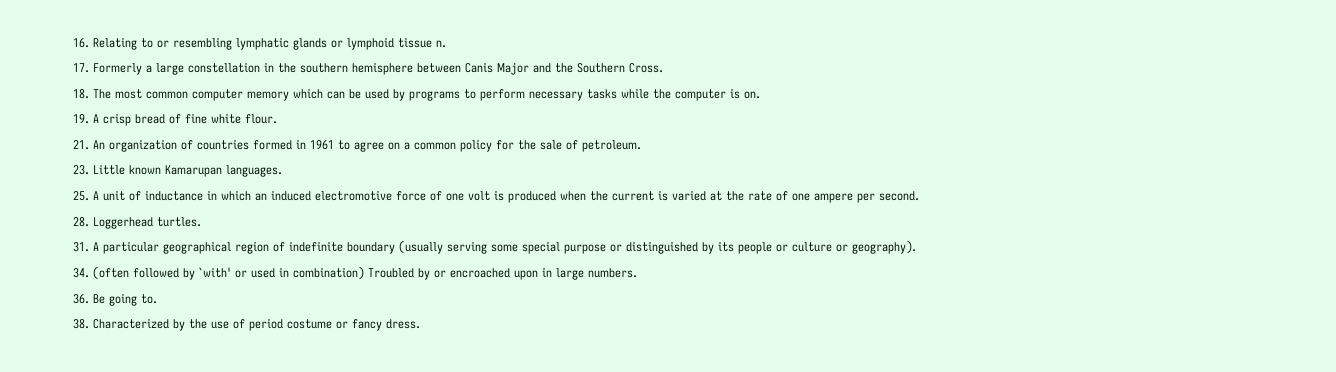16. Relating to or resembling lymphatic glands or lymphoid tissue n.
17. Formerly a large constellation in the southern hemisphere between Canis Major and the Southern Cross.
18. The most common computer memory which can be used by programs to perform necessary tasks while the computer is on.
19. A crisp bread of fine white flour.
21. An organization of countries formed in 1961 to agree on a common policy for the sale of petroleum.
23. Little known Kamarupan languages.
25. A unit of inductance in which an induced electromotive force of one volt is produced when the current is varied at the rate of one ampere per second.
28. Loggerhead turtles.
31. A particular geographical region of indefinite boundary (usually serving some special purpose or distinguished by its people or culture or geography).
34. (often followed by `with' or used in combination) Troubled by or encroached upon in large numbers.
36. Be going to.
38. Characterized by the use of period costume or fancy dress.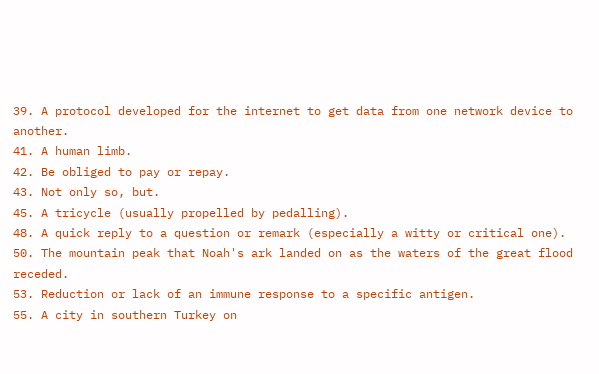39. A protocol developed for the internet to get data from one network device to another.
41. A human limb.
42. Be obliged to pay or repay.
43. Not only so, but.
45. A tricycle (usually propelled by pedalling).
48. A quick reply to a question or remark (especially a witty or critical one).
50. The mountain peak that Noah's ark landed on as the waters of the great flood receded.
53. Reduction or lack of an immune response to a specific antigen.
55. A city in southern Turkey on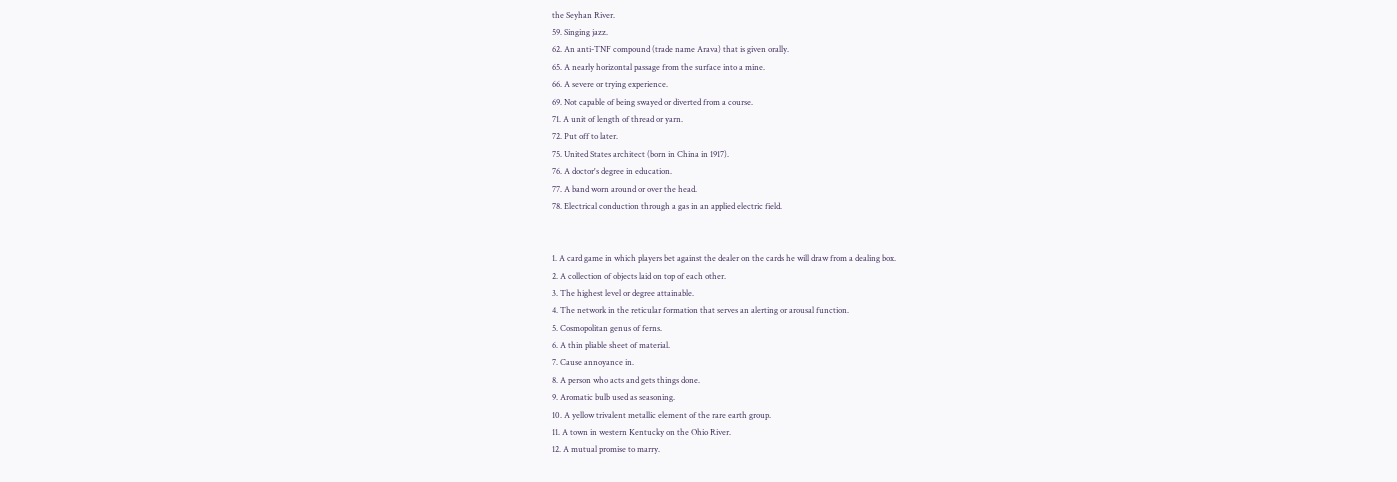the Seyhan River.
59. Singing jazz.
62. An anti-TNF compound (trade name Arava) that is given orally.
65. A nearly horizontal passage from the surface into a mine.
66. A severe or trying experience.
69. Not capable of being swayed or diverted from a course.
71. A unit of length of thread or yarn.
72. Put off to later.
75. United States architect (born in China in 1917).
76. A doctor's degree in education.
77. A band worn around or over the head.
78. Electrical conduction through a gas in an applied electric field.


1. A card game in which players bet against the dealer on the cards he will draw from a dealing box.
2. A collection of objects laid on top of each other.
3. The highest level or degree attainable.
4. The network in the reticular formation that serves an alerting or arousal function.
5. Cosmopolitan genus of ferns.
6. A thin pliable sheet of material.
7. Cause annoyance in.
8. A person who acts and gets things done.
9. Aromatic bulb used as seasoning.
10. A yellow trivalent metallic element of the rare earth group.
11. A town in western Kentucky on the Ohio River.
12. A mutual promise to marry.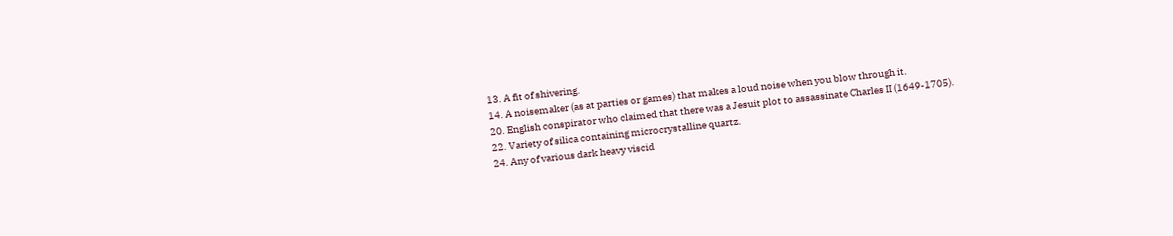13. A fit of shivering.
14. A noisemaker (as at parties or games) that makes a loud noise when you blow through it.
20. English conspirator who claimed that there was a Jesuit plot to assassinate Charles II (1649-1705).
22. Variety of silica containing microcrystalline quartz.
24. Any of various dark heavy viscid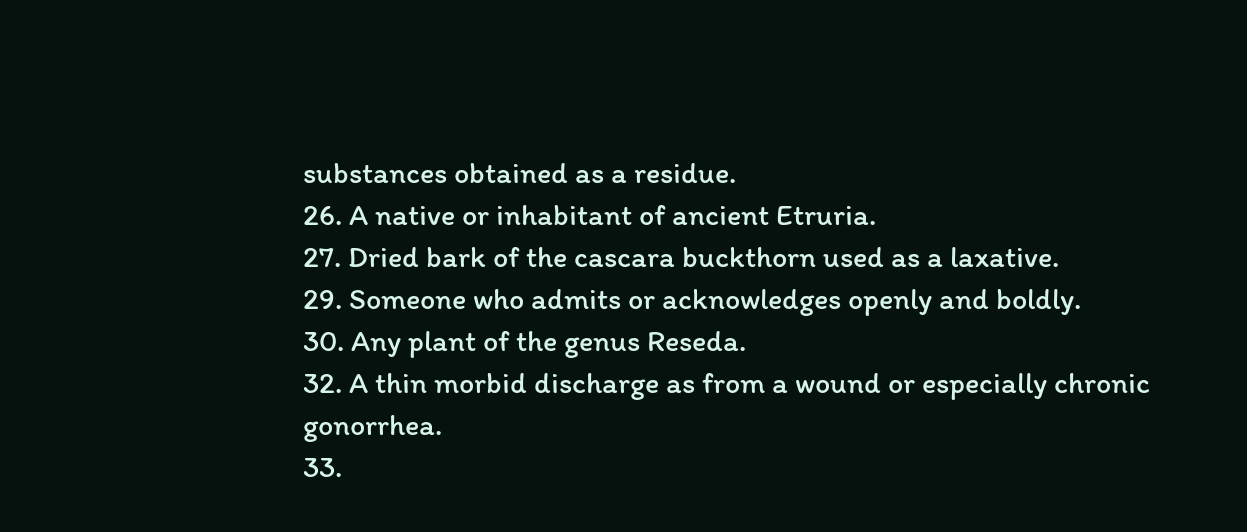substances obtained as a residue.
26. A native or inhabitant of ancient Etruria.
27. Dried bark of the cascara buckthorn used as a laxative.
29. Someone who admits or acknowledges openly and boldly.
30. Any plant of the genus Reseda.
32. A thin morbid discharge as from a wound or especially chronic gonorrhea.
33.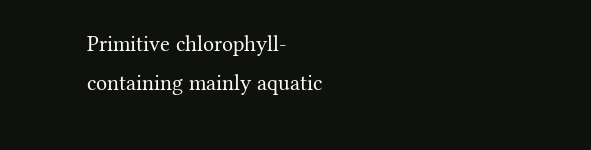Primitive chlorophyll-containing mainly aquatic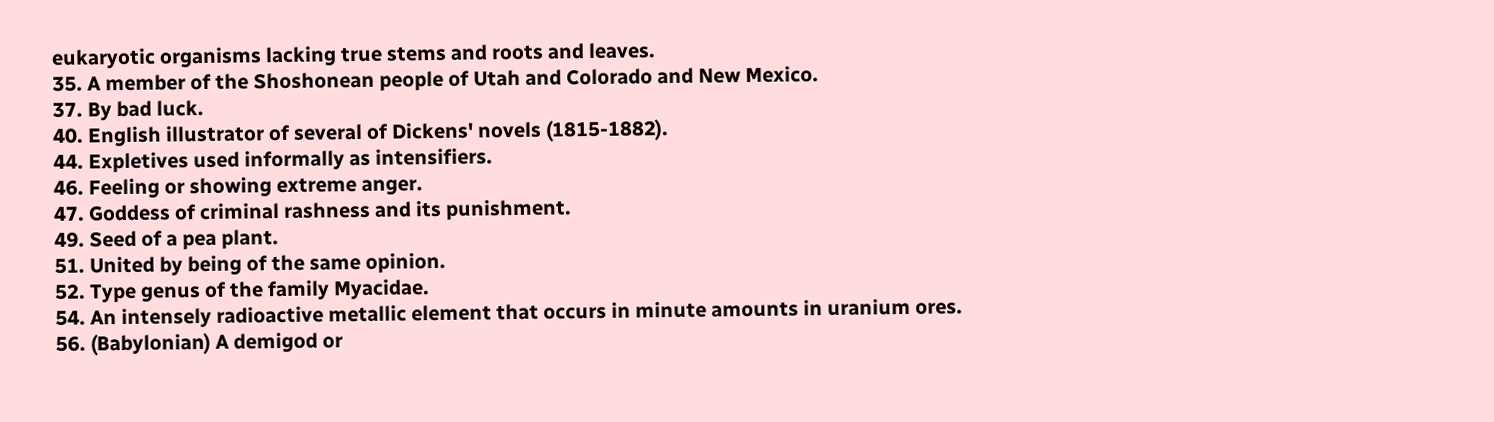eukaryotic organisms lacking true stems and roots and leaves.
35. A member of the Shoshonean people of Utah and Colorado and New Mexico.
37. By bad luck.
40. English illustrator of several of Dickens' novels (1815-1882).
44. Expletives used informally as intensifiers.
46. Feeling or showing extreme anger.
47. Goddess of criminal rashness and its punishment.
49. Seed of a pea plant.
51. United by being of the same opinion.
52. Type genus of the family Myacidae.
54. An intensely radioactive metallic element that occurs in minute amounts in uranium ores.
56. (Babylonian) A demigod or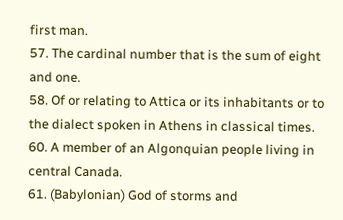first man.
57. The cardinal number that is the sum of eight and one.
58. Of or relating to Attica or its inhabitants or to the dialect spoken in Athens in classical times.
60. A member of an Algonquian people living in central Canada.
61. (Babylonian) God of storms and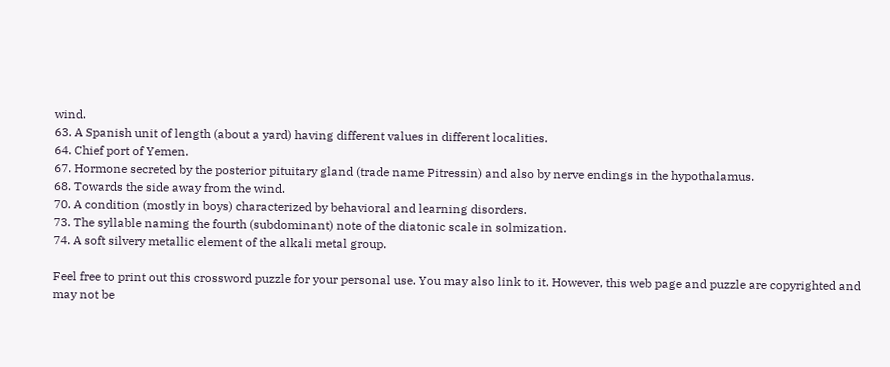wind.
63. A Spanish unit of length (about a yard) having different values in different localities.
64. Chief port of Yemen.
67. Hormone secreted by the posterior pituitary gland (trade name Pitressin) and also by nerve endings in the hypothalamus.
68. Towards the side away from the wind.
70. A condition (mostly in boys) characterized by behavioral and learning disorders.
73. The syllable naming the fourth (subdominant) note of the diatonic scale in solmization.
74. A soft silvery metallic element of the alkali metal group.

Feel free to print out this crossword puzzle for your personal use. You may also link to it. However, this web page and puzzle are copyrighted and may not be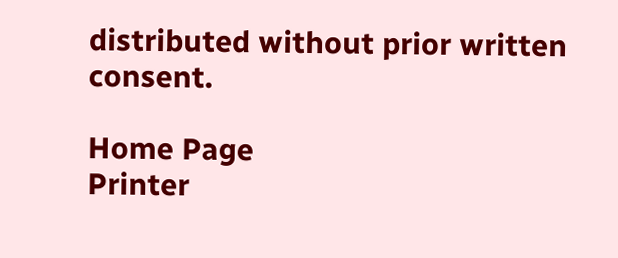distributed without prior written consent.

Home Page
Printer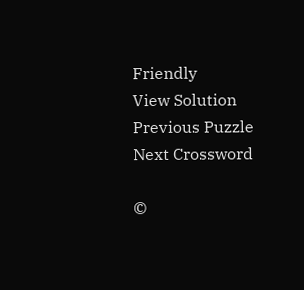Friendly
View Solution
Previous Puzzle
Next Crossword

©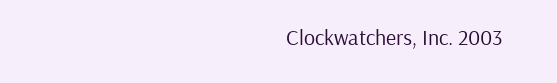Clockwatchers, Inc. 2003